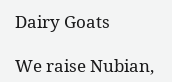Dairy Goats

We raise Nubian,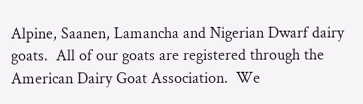Alpine, Saanen, Lamancha and Nigerian Dwarf dairy goats.  All of our goats are registered through the American Dairy Goat Association.  We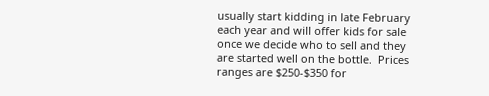usually start kidding in late February each year and will offer kids for sale once we decide who to sell and they are started well on the bottle.  Prices ranges are $250-$350 for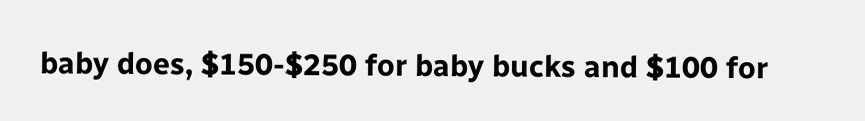baby does, $150-$250 for baby bucks and $100 for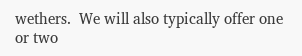wethers.  We will also typically offer one or two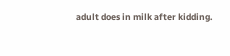adult does in milk after kidding.